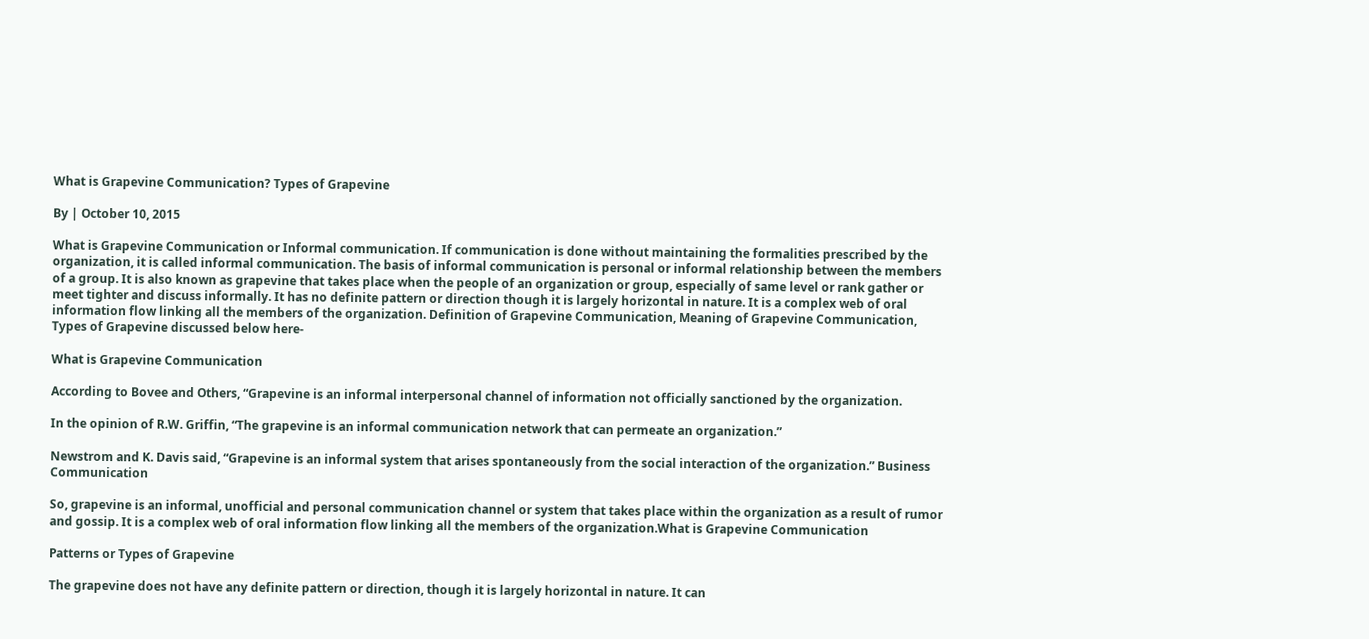What is Grapevine Communication? Types of Grapevine

By | October 10, 2015

What is Grapevine Communication or Informal communication. If communication is done without maintaining the formalities prescribed by the organization, it is called informal communication. The basis of informal communication is personal or informal relationship between the members of a group. It is also known as grapevine that takes place when the people of an organization or group, especially of same level or rank gather or meet tighter and discuss informally. It has no definite pattern or direction though it is largely horizontal in nature. It is a complex web of oral information flow linking all the members of the organization. Definition of Grapevine Communication, Meaning of Grapevine Communication, Types of Grapevine discussed below here-

What is Grapevine Communication

According to Bovee and Others, “Grapevine is an informal interpersonal channel of information not officially sanctioned by the organization.

In the opinion of R.W. Griffin, “The grapevine is an informal communication network that can permeate an organization.”

Newstrom and K. Davis said, “Grapevine is an informal system that arises spontaneously from the social interaction of the organization.” Business Communication

So, grapevine is an informal, unofficial and personal communication channel or system that takes place within the organization as a result of rumor and gossip. It is a complex web of oral information flow linking all the members of the organization.What is Grapevine Communication

Patterns or Types of Grapevine

The grapevine does not have any definite pattern or direction, though it is largely horizontal in nature. It can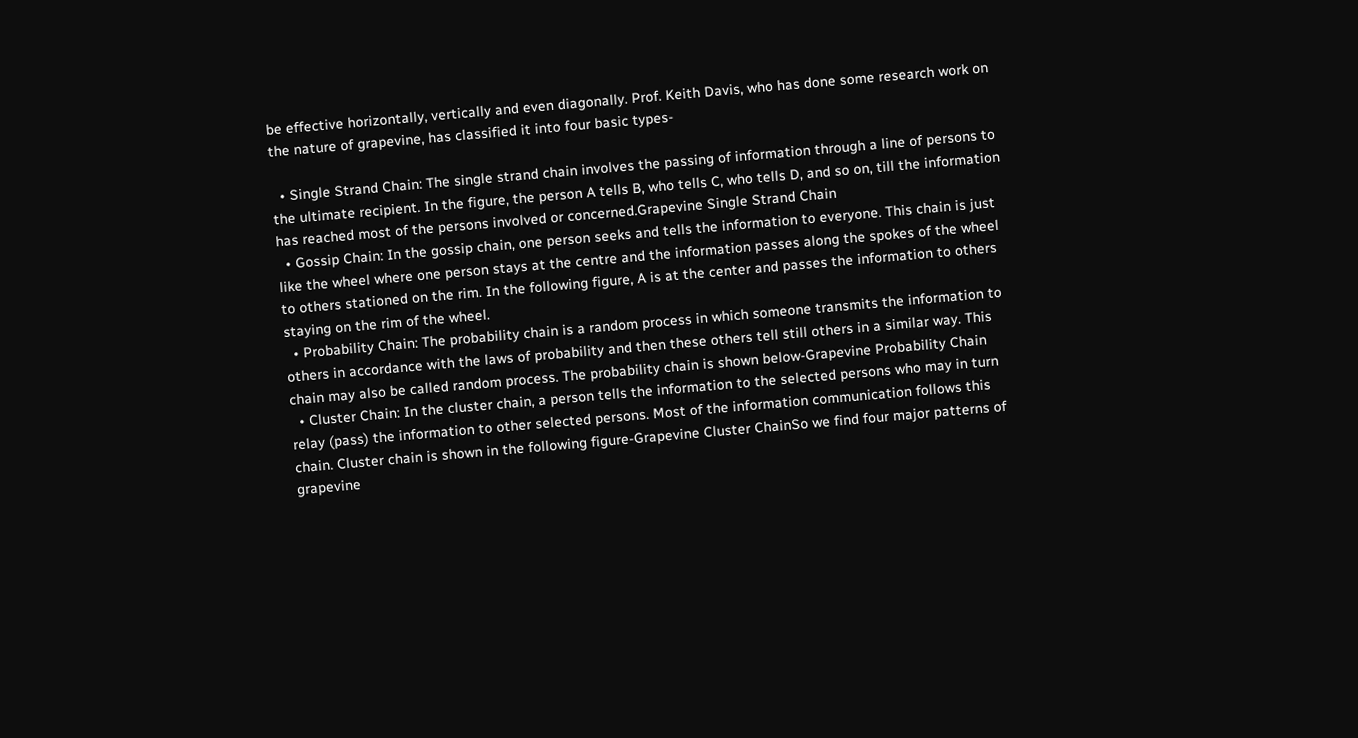be effective horizontally, vertically and even diagonally. Prof. Keith Davis, who has done some research work on the nature of grapevine, has classified it into four basic types-

  • Single Strand Chain: The single strand chain involves the passing of information through a line of persons to the ultimate recipient. In the figure, the person A tells B, who tells C, who tells D, and so on, till the information has reached most of the persons involved or concerned.Grapevine Single Strand Chain
  • Gossip Chain: In the gossip chain, one person seeks and tells the information to everyone. This chain is just like the wheel where one person stays at the centre and the information passes along the spokes of the wheel to others stationed on the rim. In the following figure, A is at the center and passes the information to others staying on the rim of the wheel.
  • Probability Chain: The probability chain is a random process in which someone transmits the information to others in accordance with the laws of probability and then these others tell still others in a similar way. This chain may also be called random process. The probability chain is shown below-Grapevine Probability Chain
  • Cluster Chain: In the cluster chain, a person tells the information to the selected persons who may in turn relay (pass) the information to other selected persons. Most of the information communication follows this chain. Cluster chain is shown in the following figure-Grapevine Cluster ChainSo we find four major patterns of grapevine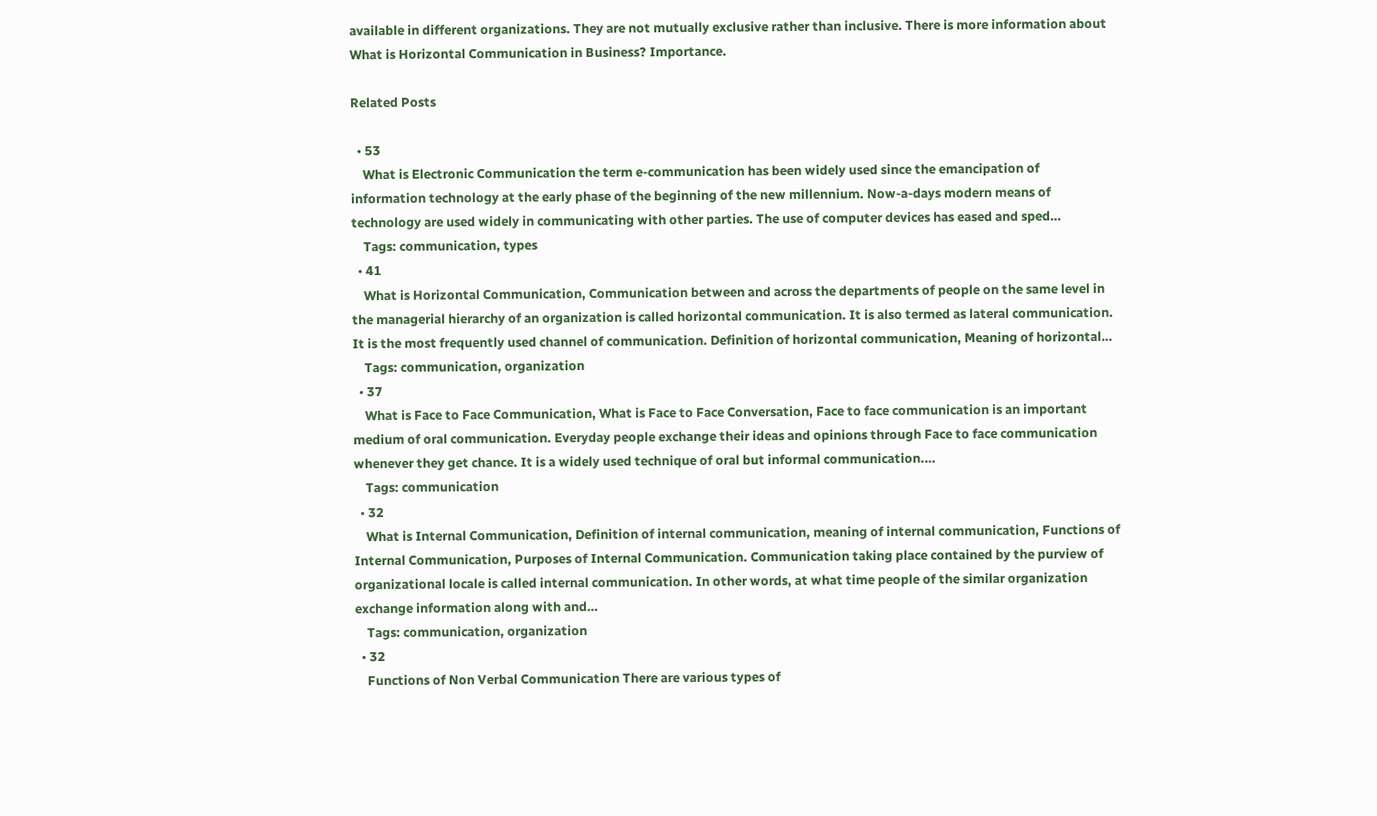available in different organizations. They are not mutually exclusive rather than inclusive. There is more information about What is Horizontal Communication in Business? Importance.

Related Posts

  • 53
    What is Electronic Communication the term e-communication has been widely used since the emancipation of information technology at the early phase of the beginning of the new millennium. Now-a-days modern means of technology are used widely in communicating with other parties. The use of computer devices has eased and sped…
    Tags: communication, types
  • 41
    What is Horizontal Communication, Communication between and across the departments of people on the same level in the managerial hierarchy of an organization is called horizontal communication. It is also termed as lateral communication. It is the most frequently used channel of communication. Definition of horizontal communication, Meaning of horizontal…
    Tags: communication, organization
  • 37
    What is Face to Face Communication, What is Face to Face Conversation, Face to face communication is an important medium of oral communication. Everyday people exchange their ideas and opinions through Face to face communication whenever they get chance. It is a widely used technique of oral but informal communication.…
    Tags: communication
  • 32
    What is Internal Communication, Definition of internal communication, meaning of internal communication, Functions of Internal Communication, Purposes of Internal Communication. Communication taking place contained by the purview of organizational locale is called internal communication. In other words, at what time people of the similar organization exchange information along with and…
    Tags: communication, organization
  • 32
    Functions of Non Verbal Communication There are various types of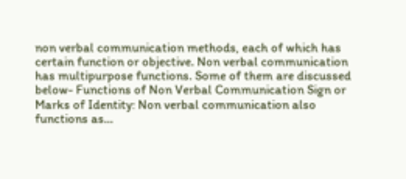non verbal communication methods, each of which has certain function or objective. Non verbal communication has multipurpose functions. Some of them are discussed below- Functions of Non Verbal Communication Sign or Marks of Identity: Non verbal communication also functions as…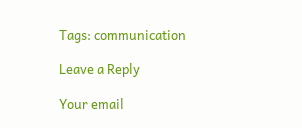Tags: communication

Leave a Reply

Your email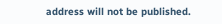address will not be published.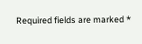Required fields are marked *